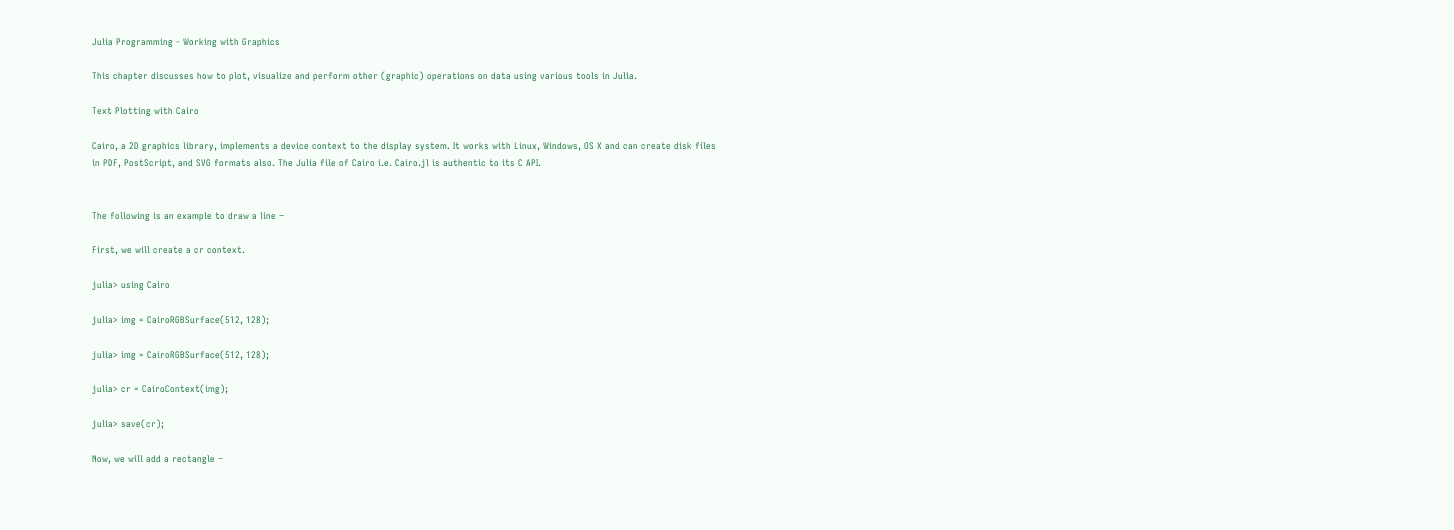Julia Programming - Working with Graphics

This chapter discusses how to plot, visualize and perform other (graphic) operations on data using various tools in Julia.

Text Plotting with Cairo

Cairo, a 2D graphics library, implements a device context to the display system. It works with Linux, Windows, OS X and can create disk files in PDF, PostScript, and SVG formats also. The Julia file of Cairo i.e. Cairo.jl is authentic to its C API.


The following is an example to draw a line −

First, we will create a cr context.

julia> using Cairo

julia> img = CairoRGBSurface(512, 128);

julia> img = CairoRGBSurface(512, 128);

julia> cr = CairoContext(img);

julia> save(cr);

Now, we will add a rectangle −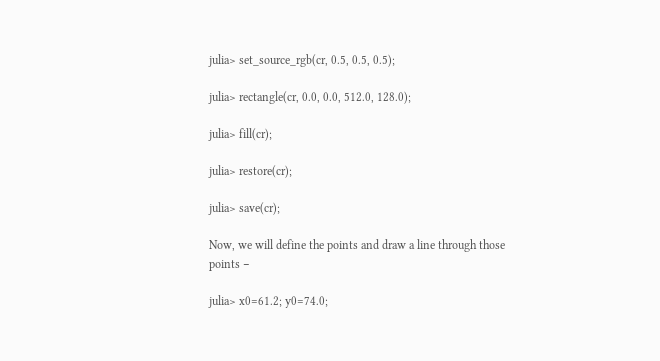julia> set_source_rgb(cr, 0.5, 0.5, 0.5);

julia> rectangle(cr, 0.0, 0.0, 512.0, 128.0);

julia> fill(cr);

julia> restore(cr);

julia> save(cr);

Now, we will define the points and draw a line through those points −

julia> x0=61.2; y0=74.0;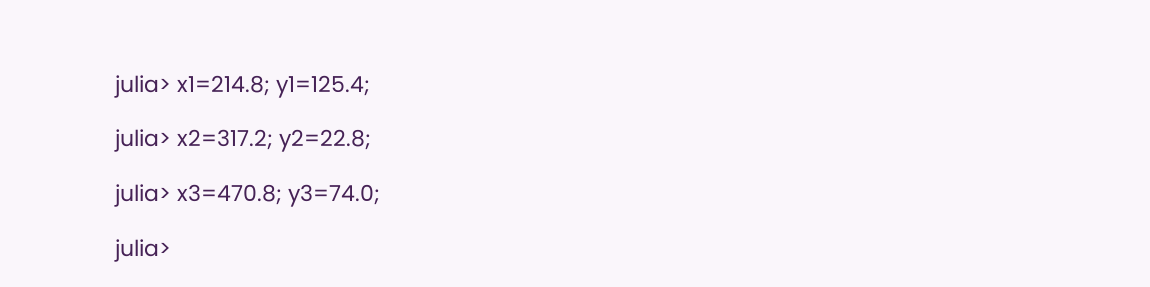julia> x1=214.8; y1=125.4;

julia> x2=317.2; y2=22.8;

julia> x3=470.8; y3=74.0;

julia>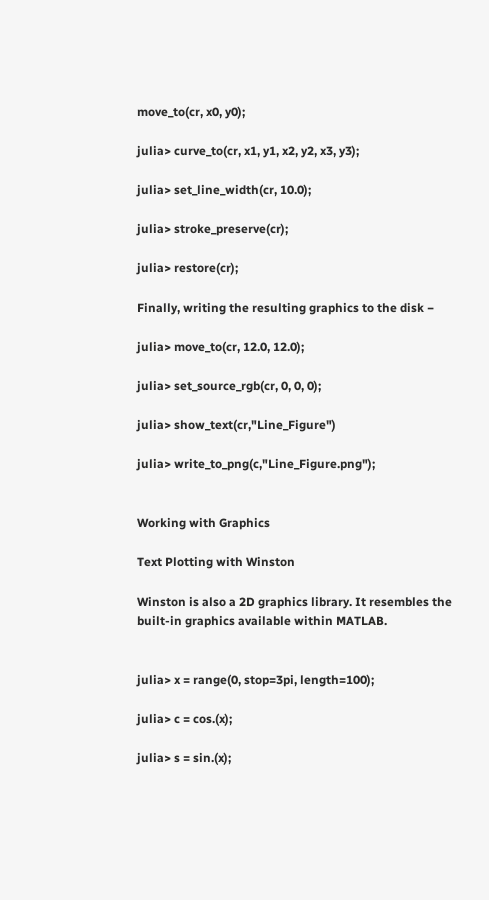move_to(cr, x0, y0);

julia> curve_to(cr, x1, y1, x2, y2, x3, y3);

julia> set_line_width(cr, 10.0);

julia> stroke_preserve(cr);

julia> restore(cr);

Finally, writing the resulting graphics to the disk −

julia> move_to(cr, 12.0, 12.0);

julia> set_source_rgb(cr, 0, 0, 0);

julia> show_text(cr,"Line_Figure")

julia> write_to_png(c,"Line_Figure.png");


Working with Graphics

Text Plotting with Winston

Winston is also a 2D graphics library. It resembles the built-in graphics available within MATLAB.


julia> x = range(0, stop=3pi, length=100);

julia> c = cos.(x);

julia> s = sin.(x);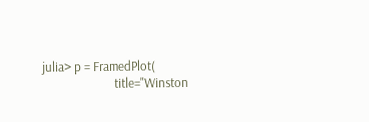julia> p = FramedPlot(
                        title="Winston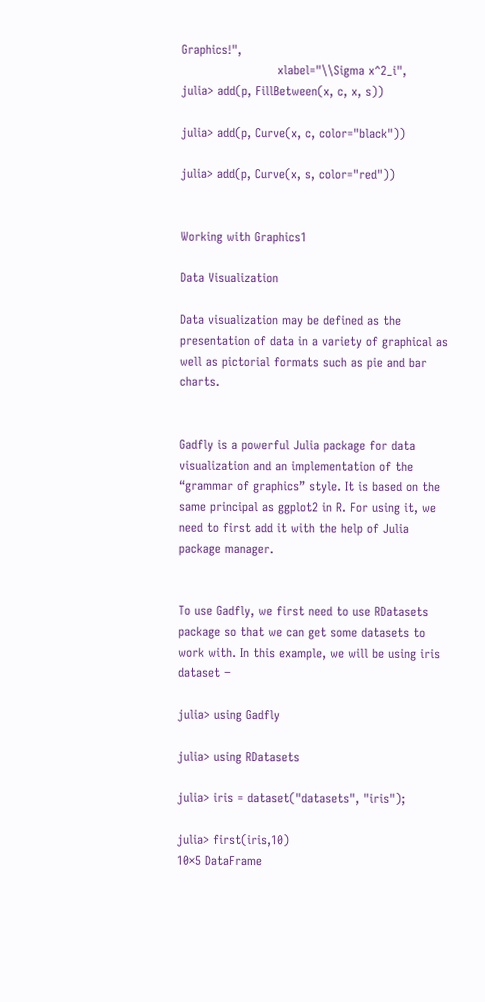Graphics!",
                        xlabel="\\Sigma x^2_i",
julia> add(p, FillBetween(x, c, x, s))

julia> add(p, Curve(x, c, color="black"))

julia> add(p, Curve(x, s, color="red"))


Working with Graphics1

Data Visualization

Data visualization may be defined as the presentation of data in a variety of graphical as well as pictorial formats such as pie and bar charts.


Gadfly is a powerful Julia package for data visualization and an implementation of the “grammar of graphics” style. It is based on the same principal as ggplot2 in R. For using it, we need to first add it with the help of Julia package manager.


To use Gadfly, we first need to use RDatasets package so that we can get some datasets to work with. In this example, we will be using iris dataset −

julia> using Gadfly

julia> using RDatasets

julia> iris = dataset("datasets", "iris");

julia> first(iris,10)
10×5 DataFrame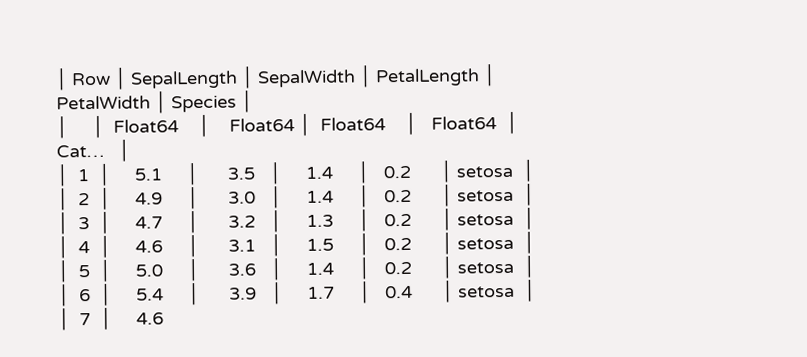│ Row │ SepalLength │ SepalWidth │ PetalLength │ PetalWidth │ Species │
│     │  Float64    │    Float64 │  Float64    │   Float64  │  Cat…   │
│  1  │     5.1     │      3.5   │     1.4     │   0.2      │ setosa  │
│  2  │     4.9     │      3.0   │     1.4     │   0.2      │ setosa  │
│  3  │     4.7     │      3.2   │     1.3     │   0.2      │ setosa  │
│  4  │     4.6     │      3.1   │     1.5     │   0.2      │ setosa  │
│  5  │     5.0     │      3.6   │     1.4     │   0.2      │ setosa  │
│  6  │     5.4     │      3.9   │     1.7     │   0.4      │ setosa  │
│  7  │     4.6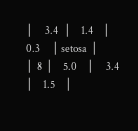│      3.4   │     1.4     │   0.3      │ setosa  │
│  8  │     5.0     │      3.4   │     1.5     │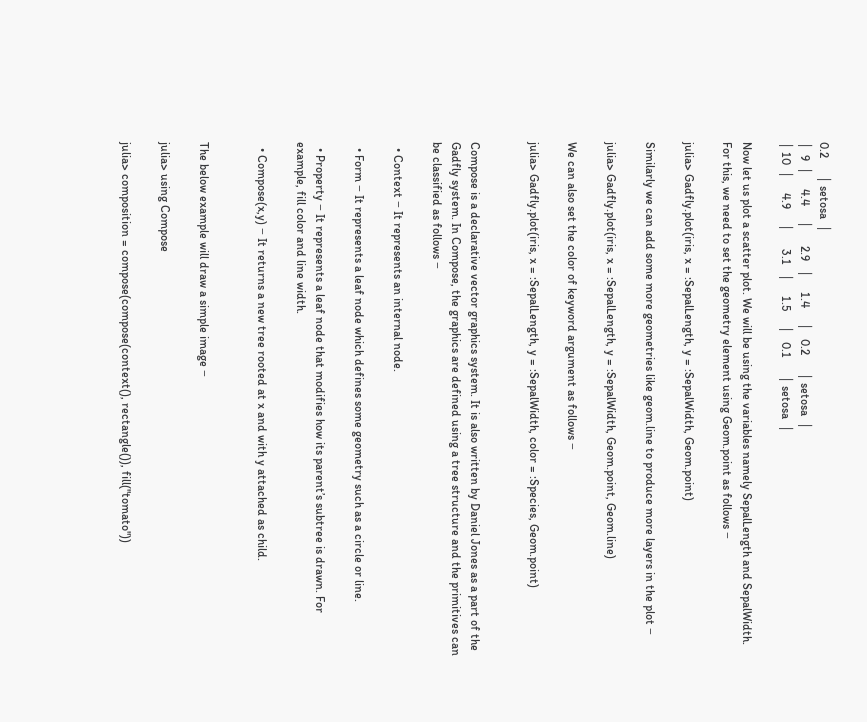0.2      │ setosa  │
│  9  │     4.4     │      2.9   │     1.4     │   0.2      │ setosa  │
│ 10  │     4.9     │      3.1   │     1.5     │   0.1      │ setosa  │

Now let us plot a scatter plot. We will be using the variables namely SepalLength and SepalWidth. For this, we need to set the geometry element using Geom.point as follows −

julia> Gadfly.plot(iris, x = :SepalLength, y = :SepalWidth, Geom.point)

Similarly we can add some more geometries like geom.line to produce more layers in the plot −

julia> Gadfly.plot(iris, x = :SepalLength, y = :SepalWidth, Geom.point, Geom.line)

We can also set the color of keyword argument as follows −

julia> Gadfly.plot(iris, x = :SepalLength, y = :SepalWidth, color = :Species, Geom.point)


Compose is a declarative vector graphics system. It is also written by Daniel Jones as a part of the Gadfly system. In Compose, the graphics are defined using a tree structure and the primitives can be classified as follows −

  • Context − It represents an internal node.

  • Form − It represents a leaf node which defines some geometry such as a circle or line.

  • Property − It represents a leaf node that modifies how its parent’s subtree is drawn. For example, fill color and line width.

  • Compose(x,y) − It returns a new tree rooted at x and with y attached as child.


The below example will draw a simple image −

julia> using Compose

julia> composition = compose(compose(context(), rectangle()), fill("tomato"))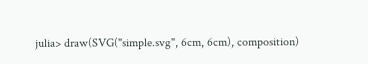julia> draw(SVG("simple.svg", 6cm, 6cm), composition)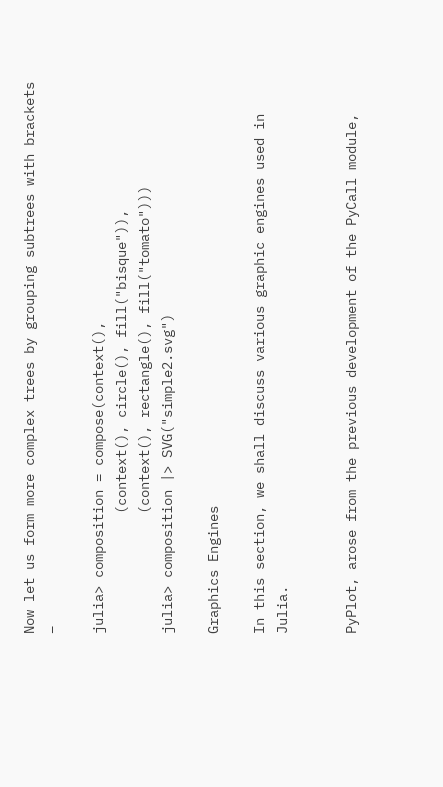Now let us form more complex trees by grouping subtrees with brackets −

julia> composition = compose(context(),
               (context(), circle(), fill("bisque")),
               (context(), rectangle(), fill("tomato")))
julia> composition |> SVG("simple2.svg")

Graphics Engines

In this section, we shall discuss various graphic engines used in Julia.


PyPlot, arose from the previous development of the PyCall module,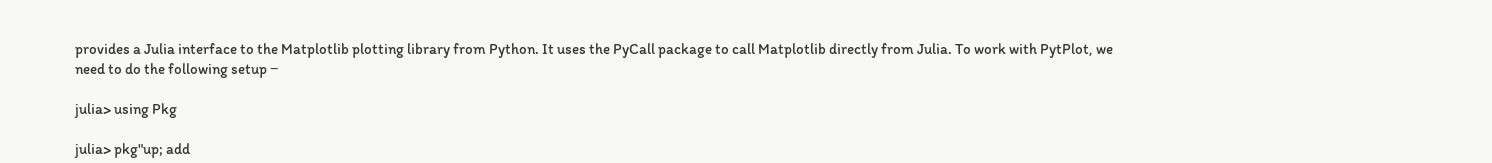provides a Julia interface to the Matplotlib plotting library from Python. It uses the PyCall package to call Matplotlib directly from Julia. To work with PytPlot, we need to do the following setup −

julia> using Pkg

julia> pkg"up; add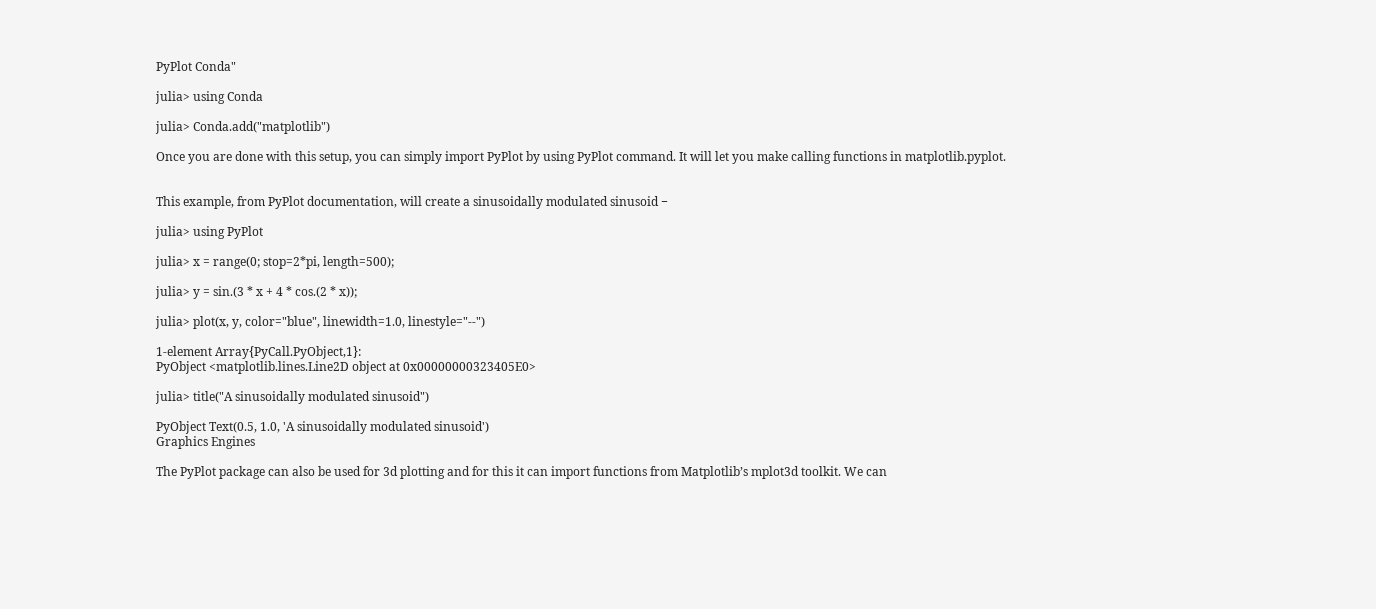PyPlot Conda"

julia> using Conda

julia> Conda.add("matplotlib")

Once you are done with this setup, you can simply import PyPlot by using PyPlot command. It will let you make calling functions in matplotlib.pyplot.


This example, from PyPlot documentation, will create a sinusoidally modulated sinusoid −

julia> using PyPlot

julia> x = range(0; stop=2*pi, length=500);

julia> y = sin.(3 * x + 4 * cos.(2 * x));

julia> plot(x, y, color="blue", linewidth=1.0, linestyle="--")

1-element Array{PyCall.PyObject,1}:
PyObject <matplotlib.lines.Line2D object at 0x00000000323405E0>

julia> title("A sinusoidally modulated sinusoid")

PyObject Text(0.5, 1.0, 'A sinusoidally modulated sinusoid')
Graphics Engines

The PyPlot package can also be used for 3d plotting and for this it can import functions from Matplotlib’s mplot3d toolkit. We can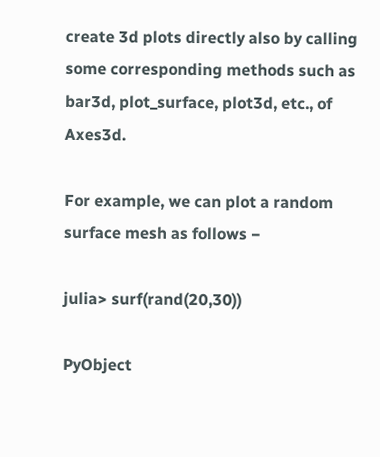create 3d plots directly also by calling some corresponding methods such as bar3d, plot_surface, plot3d, etc., of Axes3d.

For example, we can plot a random surface mesh as follows −

julia> surf(rand(20,30))

PyObject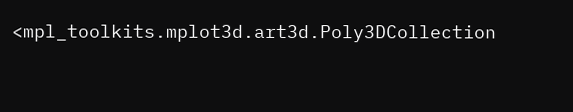<mpl_toolkits.mplot3d.art3d.Poly3DCollection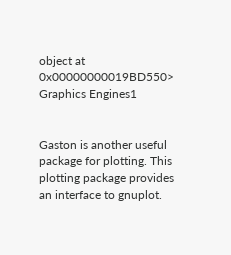object at 0x00000000019BD550>
Graphics Engines1


Gaston is another useful package for plotting. This plotting package provides an interface to gnuplot.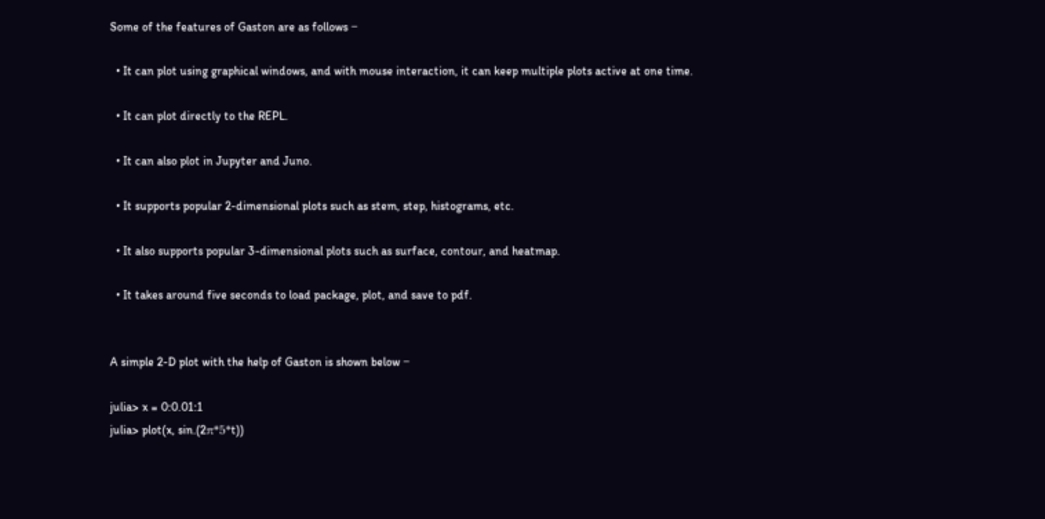Some of the features of Gaston are as follows −

  • It can plot using graphical windows, and with mouse interaction, it can keep multiple plots active at one time.

  • It can plot directly to the REPL.

  • It can also plot in Jupyter and Juno.

  • It supports popular 2-dimensional plots such as stem, step, histograms, etc.

  • It also supports popular 3-dimensional plots such as surface, contour, and heatmap.

  • It takes around five seconds to load package, plot, and save to pdf.


A simple 2-D plot with the help of Gaston is shown below −

julia> x = 0:0.01:1
julia> plot(x, sin.(2π*5*t))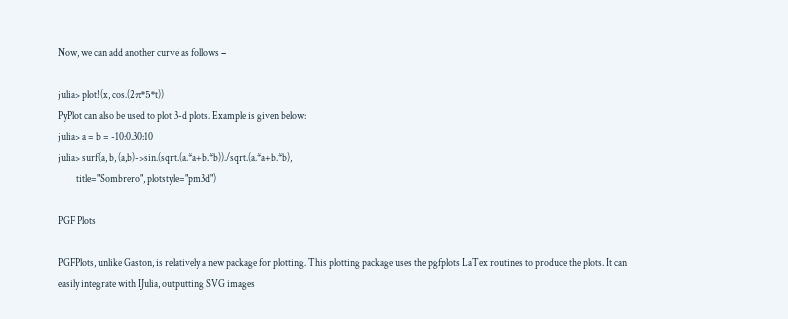Now, we can add another curve as follows −

julia> plot!(x, cos.(2π*5*t))
PyPlot can also be used to plot 3-d plots. Example is given below:
julia> a = b = -10:0.30:10
julia> surf(a, b, (a,b)->sin.(sqrt.(a.*a+b.*b))./sqrt.(a.*a+b.*b),
         title="Sombrero", plotstyle="pm3d")

PGF Plots

PGFPlots, unlike Gaston, is relatively a new package for plotting. This plotting package uses the pgfplots LaTex routines to produce the plots. It can easily integrate with IJulia, outputting SVG images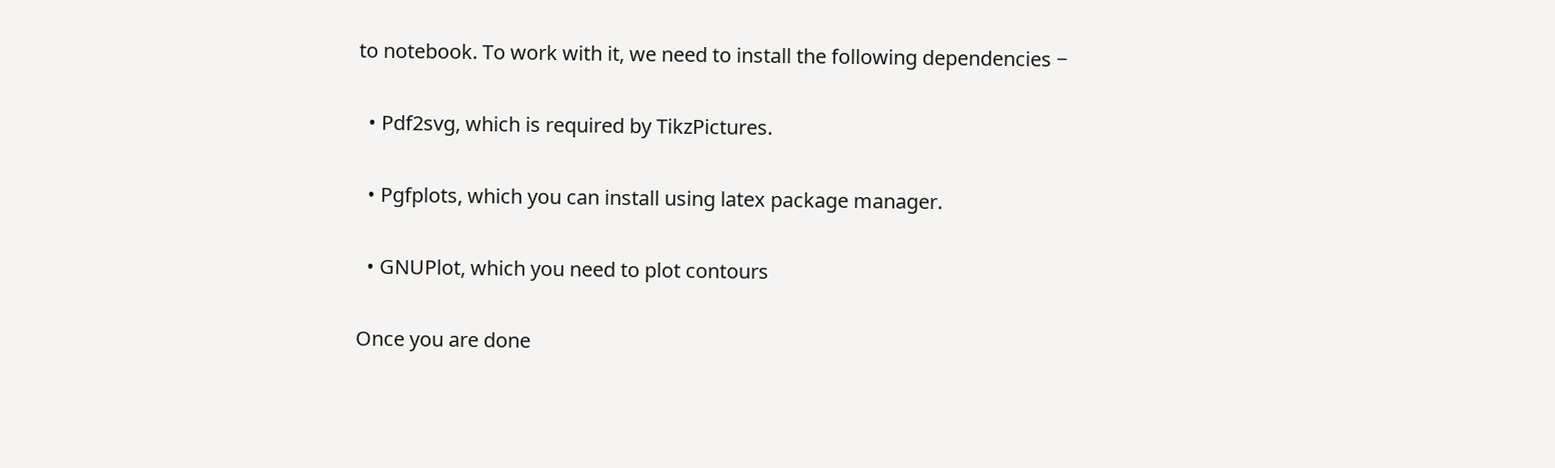to notebook. To work with it, we need to install the following dependencies −

  • Pdf2svg, which is required by TikzPictures.

  • Pgfplots, which you can install using latex package manager.

  • GNUPlot, which you need to plot contours

Once you are done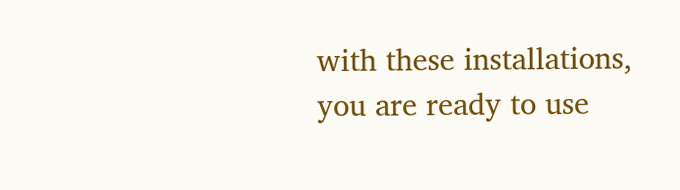with these installations, you are ready to use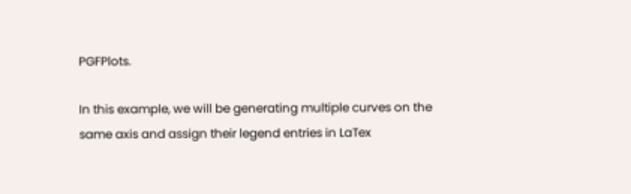PGFPlots.

In this example, we will be generating multiple curves on the same axis and assign their legend entries in LaTex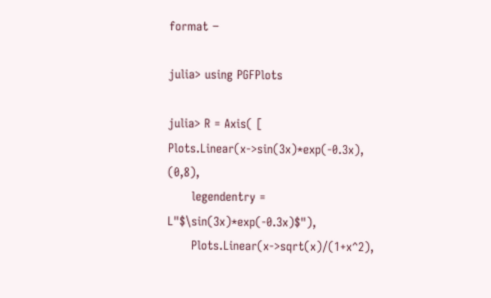format −

julia> using PGFPlots

julia> R = Axis( [ Plots.Linear(x->sin(3x)*exp(-0.3x), (0,8),
      legendentry = L"$\sin(3x)*exp(-0.3x)$"),
      Plots.Linear(x->sqrt(x)/(1+x^2),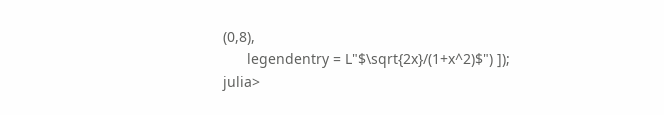(0,8),
      legendentry = L"$\sqrt{2x}/(1+x^2)$") ]);
julia>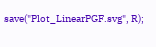save("Plot_LinearPGF.svg", R);